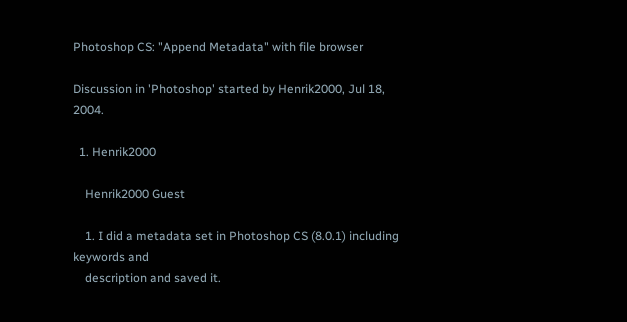Photoshop CS: "Append Metadata" with file browser

Discussion in 'Photoshop' started by Henrik2000, Jul 18, 2004.

  1. Henrik2000

    Henrik2000 Guest

    1. I did a metadata set in Photoshop CS (8.0.1) including keywords and
    description and saved it.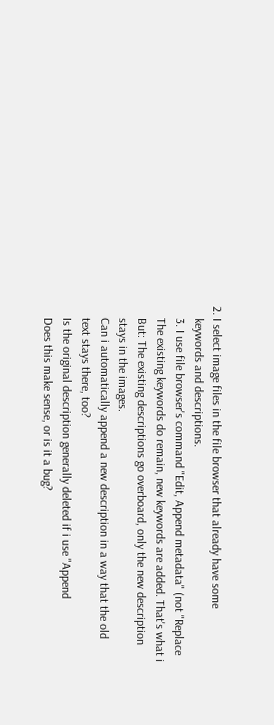2. I select image files in the file browser that already have some
    keywords and descriptions.
    3. I use file browser's command "Edit, Append metadata" (not "Replace
    The existing keywords do remain, new keywords are added. That's what i
    But: The existing descriptions go overboard, only the new description
    stays in the images.
    Can i automatically append a new description in a way that the old
    text stays there, too?
    Is the original description generally deleted if i use "Append
    Does this make sense, or is it a bug?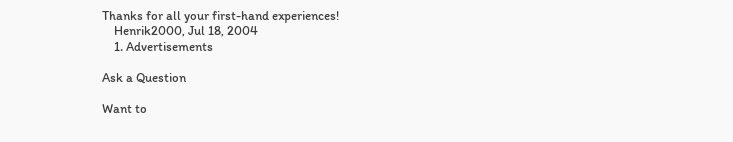Thanks for all your first-hand experiences!
    Henrik2000, Jul 18, 2004
    1. Advertisements

Ask a Question

Want to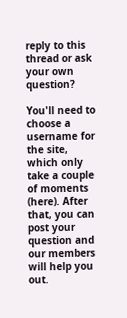reply to this thread or ask your own question?

You'll need to choose a username for the site, which only take a couple of moments (here). After that, you can post your question and our members will help you out.